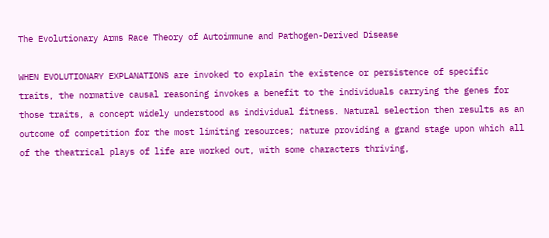The Evolutionary Arms Race Theory of Autoimmune and Pathogen-Derived Disease

WHEN EVOLUTIONARY EXPLANATIONS are invoked to explain the existence or persistence of specific traits, the normative causal reasoning invokes a benefit to the individuals carrying the genes for those traits, a concept widely understood as individual fitness. Natural selection then results as an outcome of competition for the most limiting resources; nature providing a grand stage upon which all of the theatrical plays of life are worked out, with some characters thriving,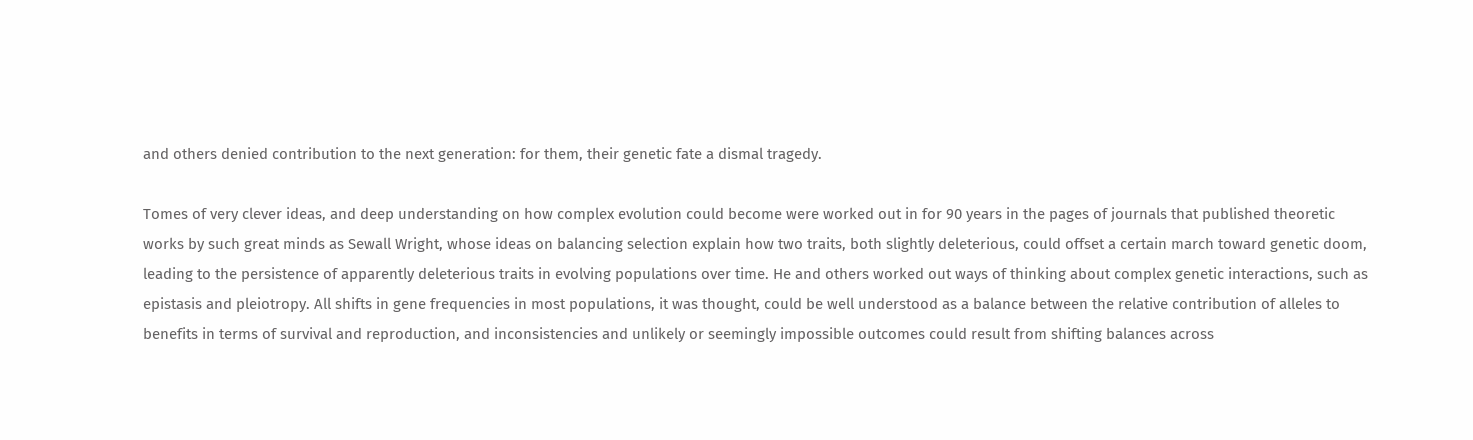and others denied contribution to the next generation: for them, their genetic fate a dismal tragedy.

Tomes of very clever ideas, and deep understanding on how complex evolution could become were worked out in for 90 years in the pages of journals that published theoretic works by such great minds as Sewall Wright, whose ideas on balancing selection explain how two traits, both slightly deleterious, could offset a certain march toward genetic doom, leading to the persistence of apparently deleterious traits in evolving populations over time. He and others worked out ways of thinking about complex genetic interactions, such as epistasis and pleiotropy. All shifts in gene frequencies in most populations, it was thought, could be well understood as a balance between the relative contribution of alleles to benefits in terms of survival and reproduction, and inconsistencies and unlikely or seemingly impossible outcomes could result from shifting balances across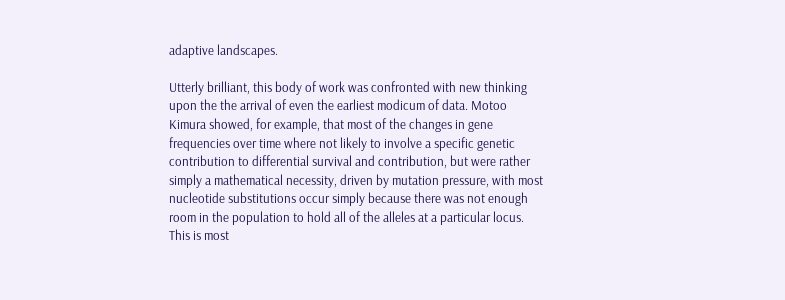adaptive landscapes.

Utterly brilliant, this body of work was confronted with new thinking upon the the arrival of even the earliest modicum of data. Motoo Kimura showed, for example, that most of the changes in gene frequencies over time where not likely to involve a specific genetic contribution to differential survival and contribution, but were rather simply a mathematical necessity, driven by mutation pressure, with most nucleotide substitutions occur simply because there was not enough room in the population to hold all of the alleles at a particular locus.  This is most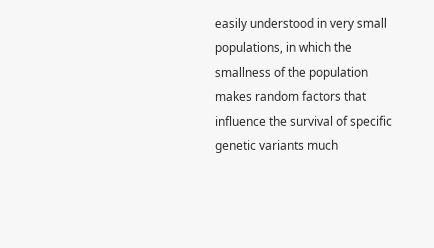easily understood in very small populations, in which the smallness of the population makes random factors that influence the survival of specific genetic variants much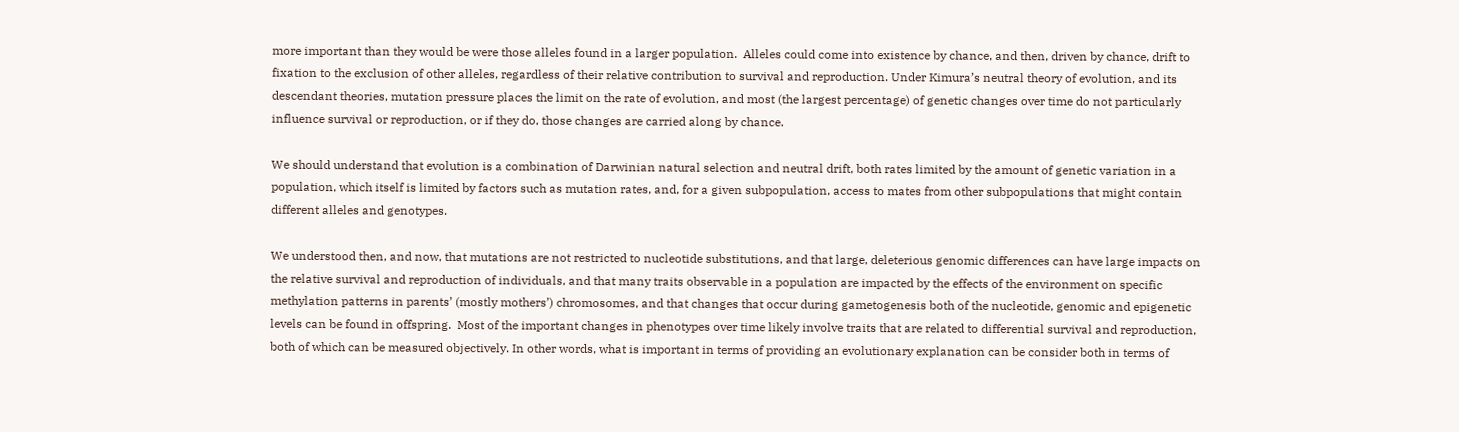more important than they would be were those alleles found in a larger population.  Alleles could come into existence by chance, and then, driven by chance, drift to fixation to the exclusion of other alleles, regardless of their relative contribution to survival and reproduction. Under Kimura’s neutral theory of evolution, and its descendant theories, mutation pressure places the limit on the rate of evolution, and most (the largest percentage) of genetic changes over time do not particularly influence survival or reproduction, or if they do, those changes are carried along by chance.

We should understand that evolution is a combination of Darwinian natural selection and neutral drift, both rates limited by the amount of genetic variation in a population, which itself is limited by factors such as mutation rates, and, for a given subpopulation, access to mates from other subpopulations that might contain different alleles and genotypes.

We understood then, and now, that mutations are not restricted to nucleotide substitutions, and that large, deleterious genomic differences can have large impacts on the relative survival and reproduction of individuals, and that many traits observable in a population are impacted by the effects of the environment on specific methylation patterns in parents’ (mostly mothers’) chromosomes, and that changes that occur during gametogenesis both of the nucleotide, genomic and epigenetic levels can be found in offspring.  Most of the important changes in phenotypes over time likely involve traits that are related to differential survival and reproduction, both of which can be measured objectively. In other words, what is important in terms of providing an evolutionary explanation can be consider both in terms of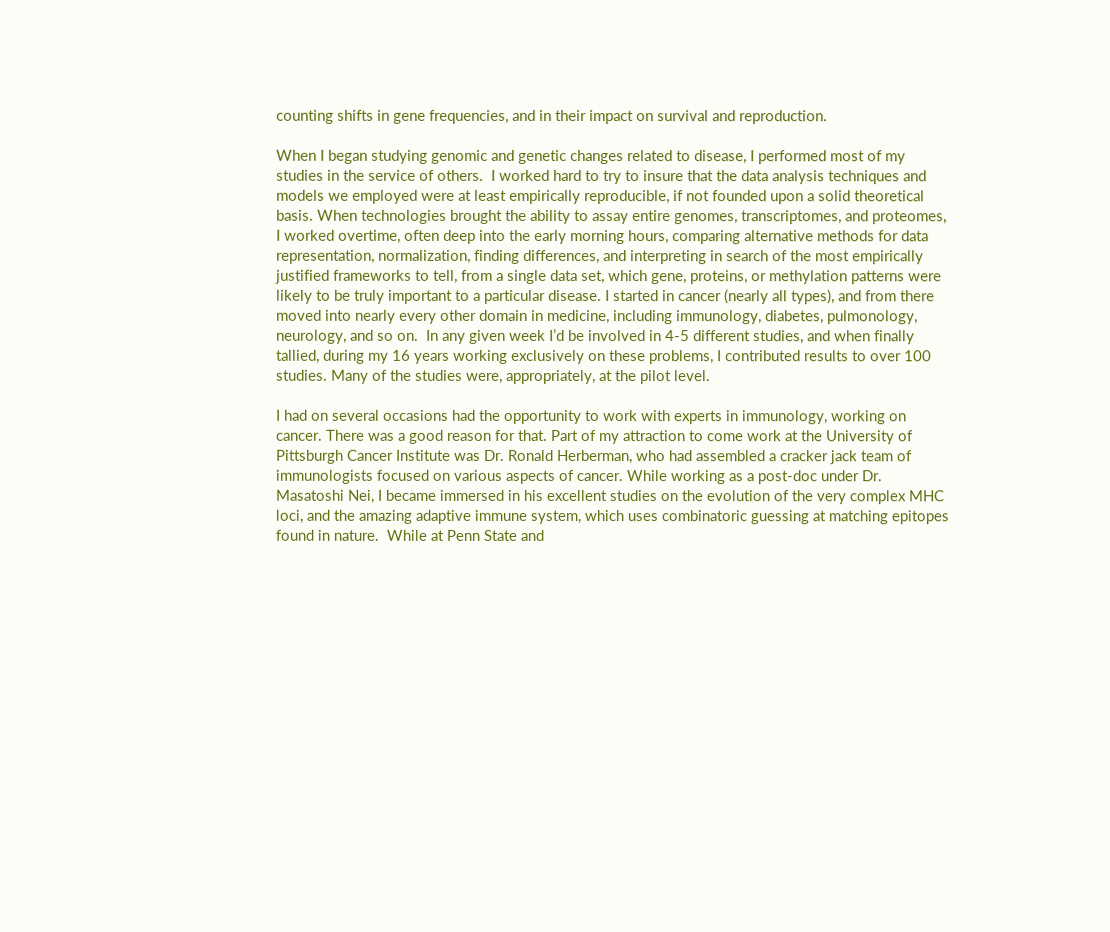counting shifts in gene frequencies, and in their impact on survival and reproduction.

When I began studying genomic and genetic changes related to disease, I performed most of my studies in the service of others.  I worked hard to try to insure that the data analysis techniques and models we employed were at least empirically reproducible, if not founded upon a solid theoretical basis. When technologies brought the ability to assay entire genomes, transcriptomes, and proteomes, I worked overtime, often deep into the early morning hours, comparing alternative methods for data representation, normalization, finding differences, and interpreting in search of the most empirically justified frameworks to tell, from a single data set, which gene, proteins, or methylation patterns were likely to be truly important to a particular disease. I started in cancer (nearly all types), and from there moved into nearly every other domain in medicine, including immunology, diabetes, pulmonology, neurology, and so on.  In any given week I’d be involved in 4-5 different studies, and when finally tallied, during my 16 years working exclusively on these problems, I contributed results to over 100 studies. Many of the studies were, appropriately, at the pilot level.

I had on several occasions had the opportunity to work with experts in immunology, working on cancer. There was a good reason for that. Part of my attraction to come work at the University of Pittsburgh Cancer Institute was Dr. Ronald Herberman, who had assembled a cracker jack team of immunologists focused on various aspects of cancer. While working as a post-doc under Dr. Masatoshi Nei, I became immersed in his excellent studies on the evolution of the very complex MHC loci, and the amazing adaptive immune system, which uses combinatoric guessing at matching epitopes found in nature.  While at Penn State and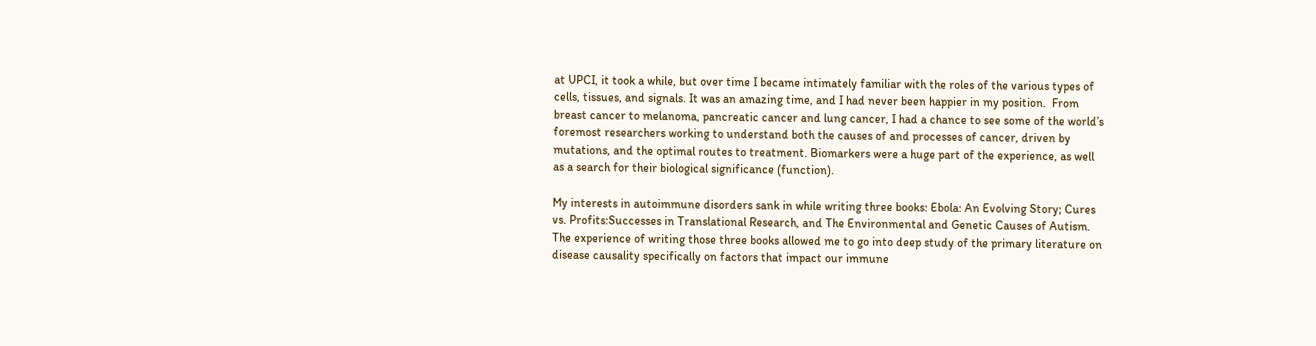at UPCI, it took a while, but over time I became intimately familiar with the roles of the various types of cells, tissues, and signals. It was an amazing time, and I had never been happier in my position.  From breast cancer to melanoma, pancreatic cancer and lung cancer, I had a chance to see some of the world’s foremost researchers working to understand both the causes of and processes of cancer, driven by mutations, and the optimal routes to treatment. Biomarkers were a huge part of the experience, as well as a search for their biological significance (function).

My interests in autoimmune disorders sank in while writing three books: Ebola: An Evolving Story; Cures vs. Profits:Successes in Translational Research, and The Environmental and Genetic Causes of Autism.  The experience of writing those three books allowed me to go into deep study of the primary literature on disease causality specifically on factors that impact our immune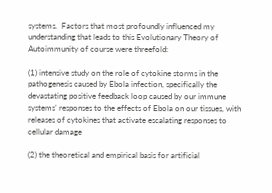systems.  Factors that most profoundly influenced my understanding that leads to this Evolutionary Theory of Autoimmunity of course were threefold:

(1) intensive study on the role of cytokine storms in the pathogenesis caused by Ebola infection, specifically the devastating positive feedback loop caused by our immune systems’ responses to the effects of Ebola on our tissues, with releases of cytokines that activate escalating responses to cellular damage

(2) the theoretical and empirical basis for artificial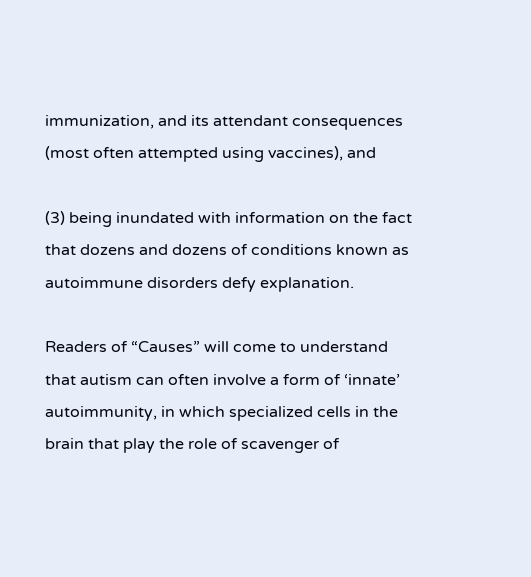immunization, and its attendant consequences (most often attempted using vaccines), and

(3) being inundated with information on the fact that dozens and dozens of conditions known as autoimmune disorders defy explanation.

Readers of “Causes” will come to understand that autism can often involve a form of ‘innate’ autoimmunity, in which specialized cells in the brain that play the role of scavenger of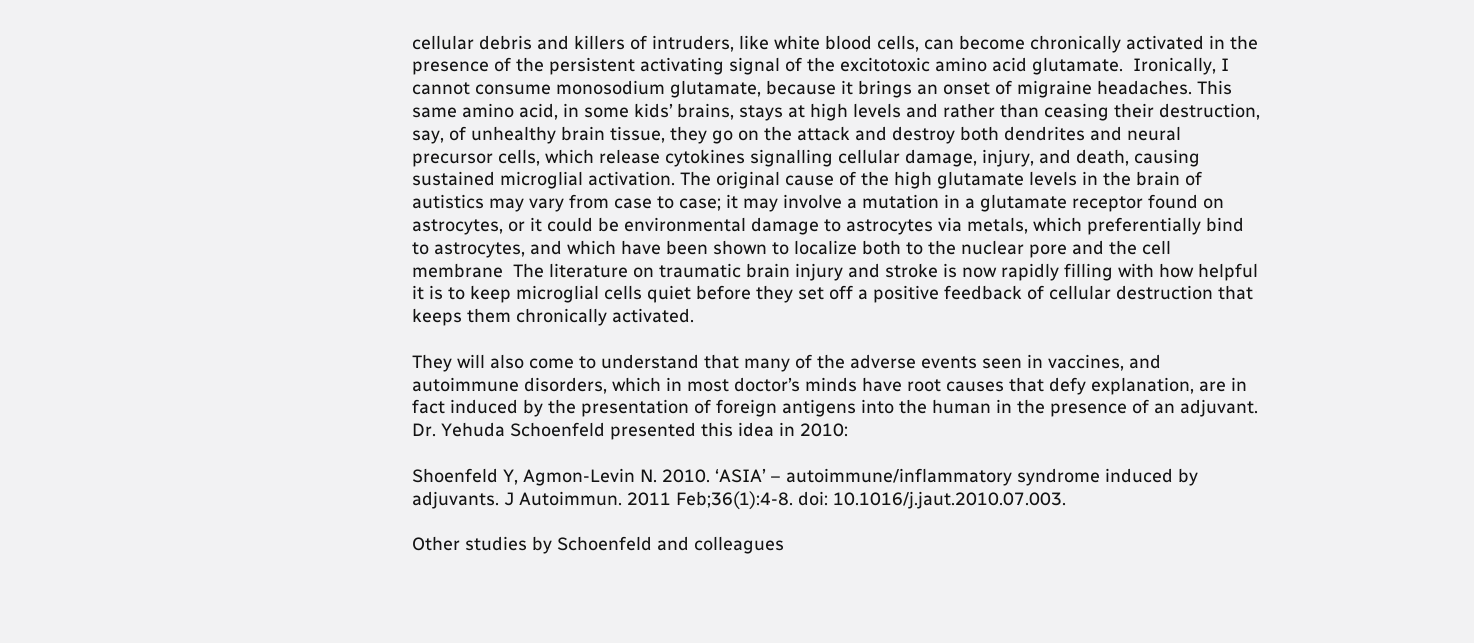cellular debris and killers of intruders, like white blood cells, can become chronically activated in the presence of the persistent activating signal of the excitotoxic amino acid glutamate.  Ironically, I cannot consume monosodium glutamate, because it brings an onset of migraine headaches. This same amino acid, in some kids’ brains, stays at high levels and rather than ceasing their destruction, say, of unhealthy brain tissue, they go on the attack and destroy both dendrites and neural precursor cells, which release cytokines signalling cellular damage, injury, and death, causing sustained microglial activation. The original cause of the high glutamate levels in the brain of autistics may vary from case to case; it may involve a mutation in a glutamate receptor found on astrocytes, or it could be environmental damage to astrocytes via metals, which preferentially bind to astrocytes, and which have been shown to localize both to the nuclear pore and the cell membrane  The literature on traumatic brain injury and stroke is now rapidly filling with how helpful it is to keep microglial cells quiet before they set off a positive feedback of cellular destruction that keeps them chronically activated.

They will also come to understand that many of the adverse events seen in vaccines, and autoimmune disorders, which in most doctor’s minds have root causes that defy explanation, are in fact induced by the presentation of foreign antigens into the human in the presence of an adjuvant. Dr. Yehuda Schoenfeld presented this idea in 2010:

Shoenfeld Y, Agmon-Levin N. 2010. ‘ASIA’ – autoimmune/inflammatory syndrome induced by adjuvants. J Autoimmun. 2011 Feb;36(1):4-8. doi: 10.1016/j.jaut.2010.07.003.

Other studies by Schoenfeld and colleagues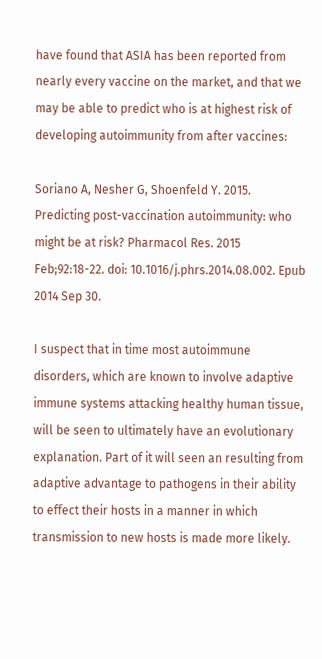have found that ASIA has been reported from nearly every vaccine on the market, and that we may be able to predict who is at highest risk of developing autoimmunity from after vaccines:

Soriano A, Nesher G, Shoenfeld Y. 2015. Predicting post-vaccination autoimmunity: who might be at risk? Pharmacol Res. 2015 Feb;92:18-22. doi: 10.1016/j.phrs.2014.08.002. Epub 2014 Sep 30.

I suspect that in time most autoimmune disorders, which are known to involve adaptive immune systems attacking healthy human tissue, will be seen to ultimately have an evolutionary explanation. Part of it will seen an resulting from adaptive advantage to pathogens in their ability to effect their hosts in a manner in which transmission to new hosts is made more likely.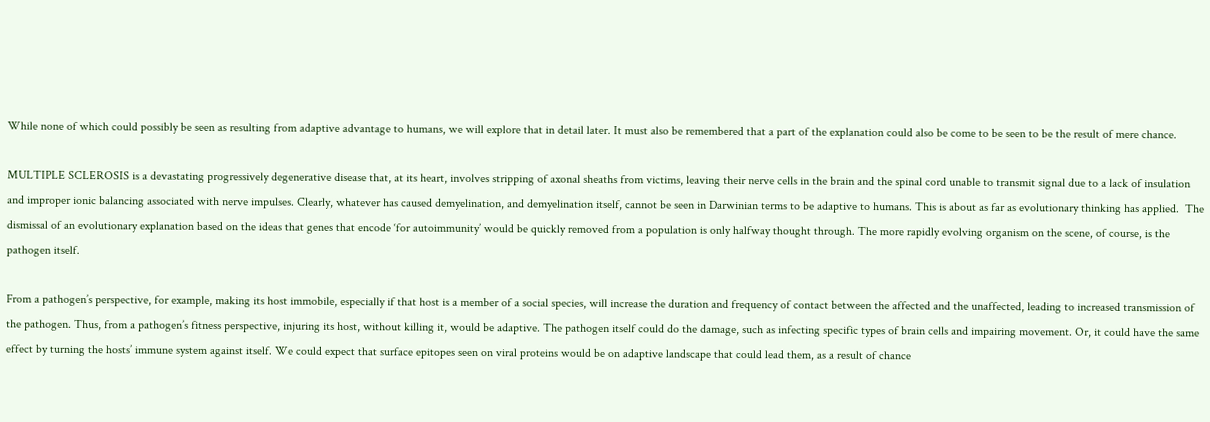While none of which could possibly be seen as resulting from adaptive advantage to humans, we will explore that in detail later. It must also be remembered that a part of the explanation could also be come to be seen to be the result of mere chance.

MULTIPLE SCLEROSIS is a devastating progressively degenerative disease that, at its heart, involves stripping of axonal sheaths from victims, leaving their nerve cells in the brain and the spinal cord unable to transmit signal due to a lack of insulation and improper ionic balancing associated with nerve impulses. Clearly, whatever has caused demyelination, and demyelination itself, cannot be seen in Darwinian terms to be adaptive to humans. This is about as far as evolutionary thinking has applied.  The dismissal of an evolutionary explanation based on the ideas that genes that encode ‘for autoimmunity’ would be quickly removed from a population is only halfway thought through. The more rapidly evolving organism on the scene, of course, is the pathogen itself.

From a pathogen’s perspective, for example, making its host immobile, especially if that host is a member of a social species, will increase the duration and frequency of contact between the affected and the unaffected, leading to increased transmission of the pathogen. Thus, from a pathogen’s fitness perspective, injuring its host, without killing it, would be adaptive. The pathogen itself could do the damage, such as infecting specific types of brain cells and impairing movement. Or, it could have the same effect by turning the hosts’ immune system against itself. We could expect that surface epitopes seen on viral proteins would be on adaptive landscape that could lead them, as a result of chance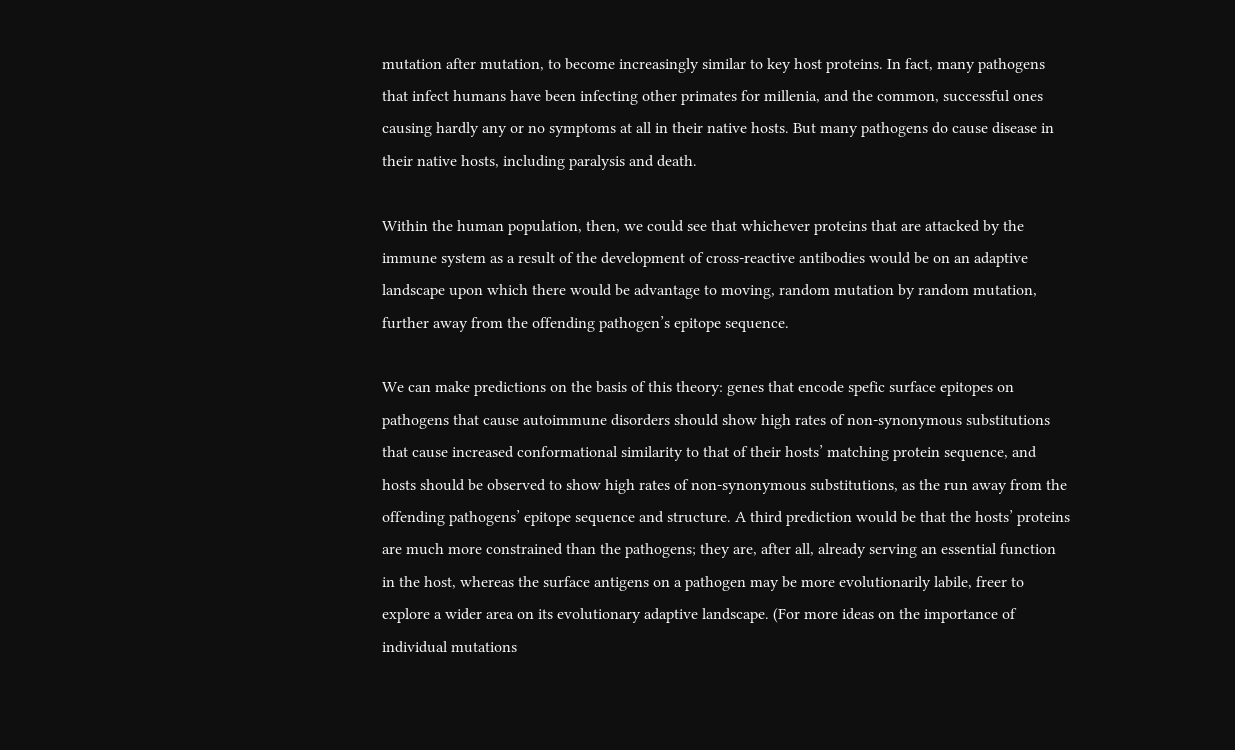mutation after mutation, to become increasingly similar to key host proteins. In fact, many pathogens that infect humans have been infecting other primates for millenia, and the common, successful ones causing hardly any or no symptoms at all in their native hosts. But many pathogens do cause disease in their native hosts, including paralysis and death.

Within the human population, then, we could see that whichever proteins that are attacked by the immune system as a result of the development of cross-reactive antibodies would be on an adaptive landscape upon which there would be advantage to moving, random mutation by random mutation, further away from the offending pathogen’s epitope sequence.

We can make predictions on the basis of this theory: genes that encode spefic surface epitopes on pathogens that cause autoimmune disorders should show high rates of non-synonymous substitutions that cause increased conformational similarity to that of their hosts’ matching protein sequence, and hosts should be observed to show high rates of non-synonymous substitutions, as the run away from the offending pathogens’ epitope sequence and structure. A third prediction would be that the hosts’ proteins are much more constrained than the pathogens; they are, after all, already serving an essential function in the host, whereas the surface antigens on a pathogen may be more evolutionarily labile, freer to explore a wider area on its evolutionary adaptive landscape. (For more ideas on the importance of individual mutations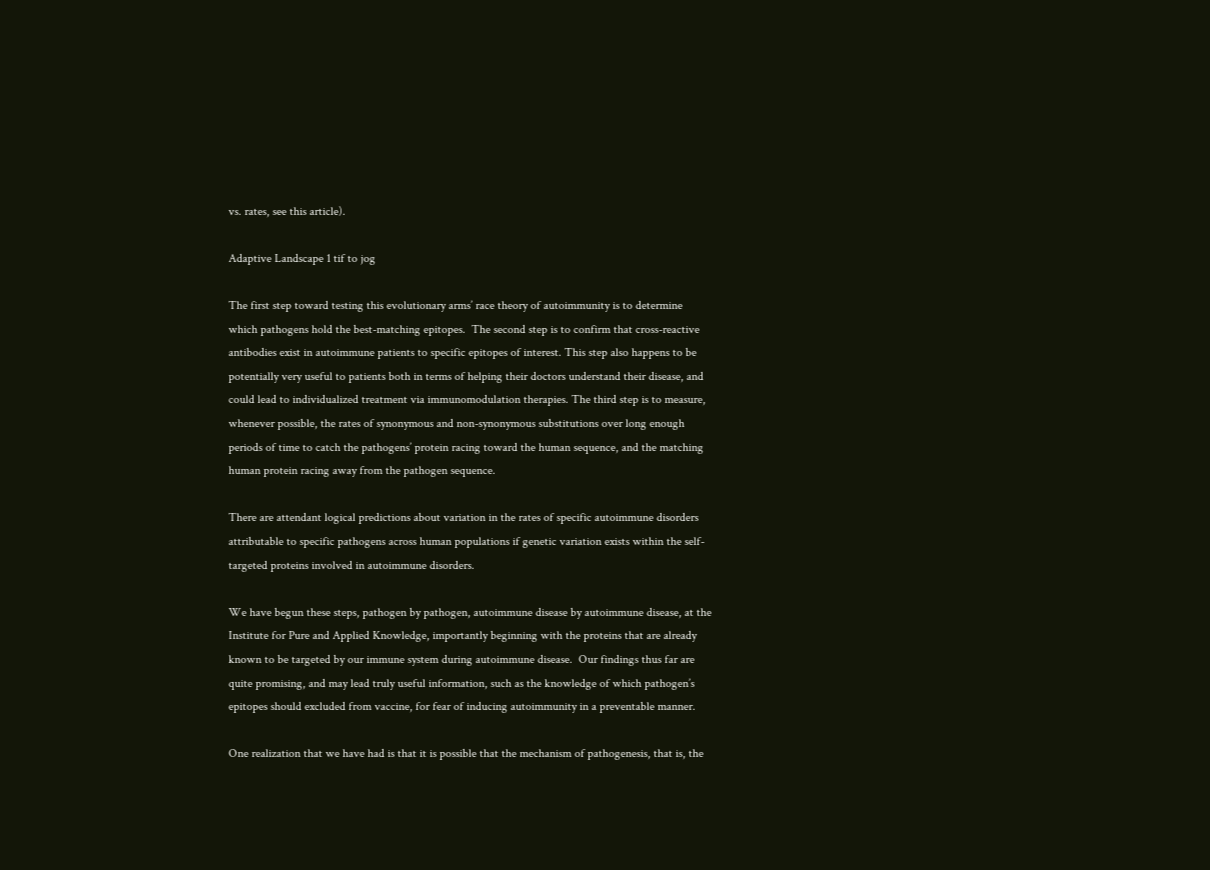vs. rates, see this article).

Adaptive Landscape 1 tif to jog

The first step toward testing this evolutionary arms’ race theory of autoimmunity is to determine which pathogens hold the best-matching epitopes.  The second step is to confirm that cross-reactive antibodies exist in autoimmune patients to specific epitopes of interest. This step also happens to be potentially very useful to patients both in terms of helping their doctors understand their disease, and could lead to individualized treatment via immunomodulation therapies. The third step is to measure, whenever possible, the rates of synonymous and non-synonymous substitutions over long enough periods of time to catch the pathogens’ protein racing toward the human sequence, and the matching human protein racing away from the pathogen sequence.

There are attendant logical predictions about variation in the rates of specific autoimmune disorders attributable to specific pathogens across human populations if genetic variation exists within the self-targeted proteins involved in autoimmune disorders.

We have begun these steps, pathogen by pathogen, autoimmune disease by autoimmune disease, at the Institute for Pure and Applied Knowledge, importantly beginning with the proteins that are already known to be targeted by our immune system during autoimmune disease.  Our findings thus far are quite promising, and may lead truly useful information, such as the knowledge of which pathogen’s epitopes should excluded from vaccine, for fear of inducing autoimmunity in a preventable manner.

One realization that we have had is that it is possible that the mechanism of pathogenesis, that is, the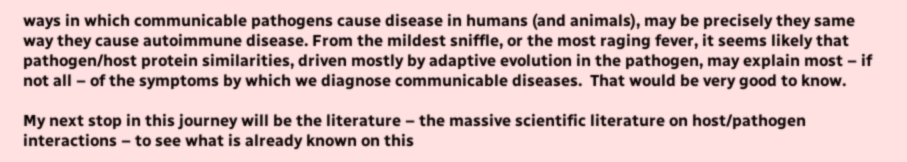ways in which communicable pathogens cause disease in humans (and animals), may be precisely they same way they cause autoimmune disease. From the mildest sniffle, or the most raging fever, it seems likely that pathogen/host protein similarities, driven mostly by adaptive evolution in the pathogen, may explain most – if not all – of the symptoms by which we diagnose communicable diseases.  That would be very good to know.

My next stop in this journey will be the literature – the massive scientific literature on host/pathogen interactions – to see what is already known on this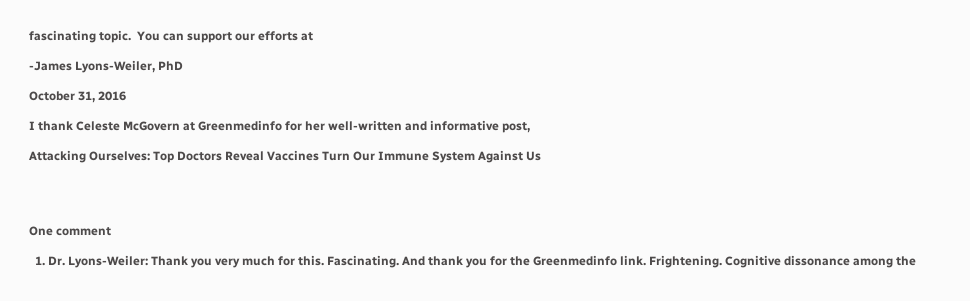fascinating topic.  You can support our efforts at

-James Lyons-Weiler, PhD

October 31, 2016

I thank Celeste McGovern at Greenmedinfo for her well-written and informative post,

Attacking Ourselves: Top Doctors Reveal Vaccines Turn Our Immune System Against Us




One comment

  1. Dr. Lyons-Weiler: Thank you very much for this. Fascinating. And thank you for the Greenmedinfo link. Frightening. Cognitive dissonance among the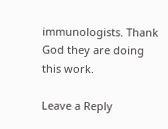immunologists. Thank God they are doing this work.

Leave a Reply